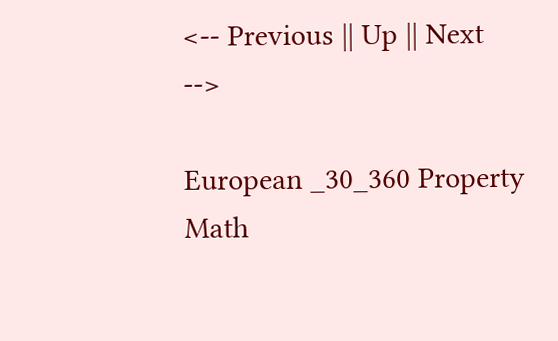<-- Previous || Up || Next -->

European _30_360 Property
Math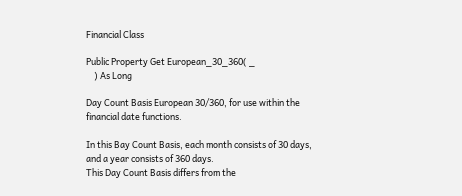Financial Class

Public Property Get European_30_360( _
    ) As Long

Day Count Basis European 30/360, for use within the financial date functions.

In this Bay Count Basis, each month consists of 30 days, and a year consists of 360 days.
This Day Count Basis differs from the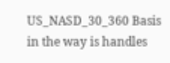US_NASD_30_360 Basis in the way is handles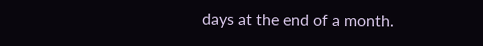days at the end of a month.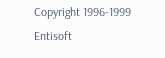Copyright 1996-1999 Entisoft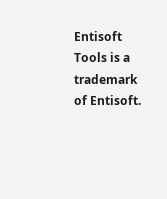Entisoft Tools is a trademark of Entisoft.